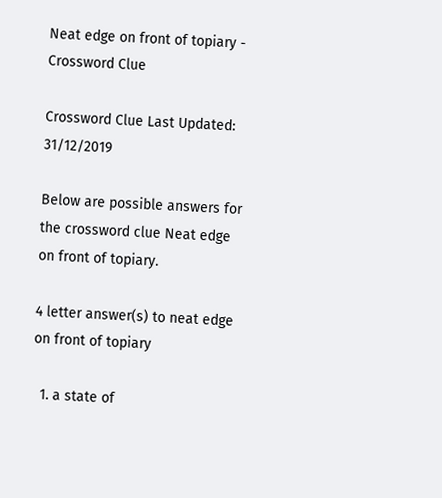Neat edge on front of topiary - Crossword Clue

Crossword Clue Last Updated: 31/12/2019

Below are possible answers for the crossword clue Neat edge on front of topiary.

4 letter answer(s) to neat edge on front of topiary

  1. a state of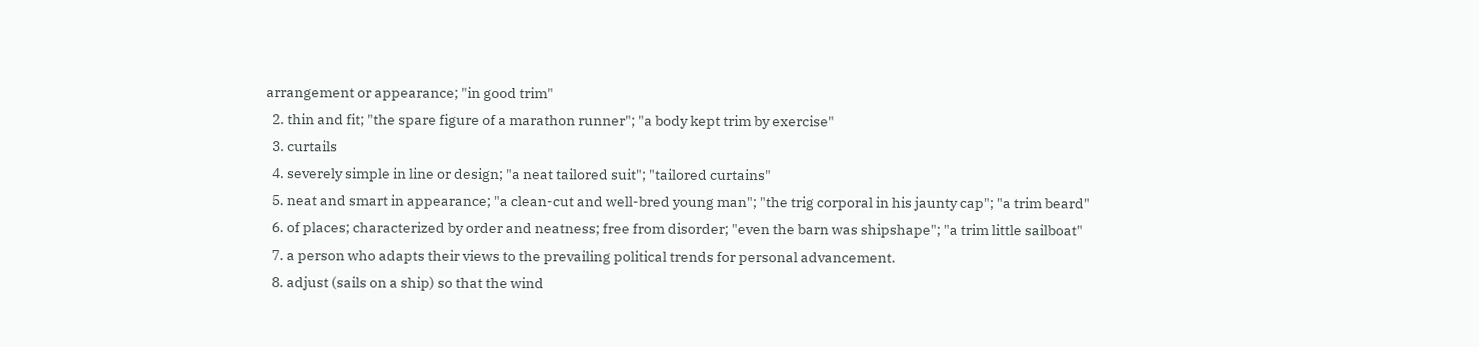arrangement or appearance; "in good trim"
  2. thin and fit; "the spare figure of a marathon runner"; "a body kept trim by exercise"
  3. curtails
  4. severely simple in line or design; "a neat tailored suit"; "tailored curtains"
  5. neat and smart in appearance; "a clean-cut and well-bred young man"; "the trig corporal in his jaunty cap"; "a trim beard"
  6. of places; characterized by order and neatness; free from disorder; "even the barn was shipshape"; "a trim little sailboat"
  7. a person who adapts their views to the prevailing political trends for personal advancement.
  8. adjust (sails on a ship) so that the wind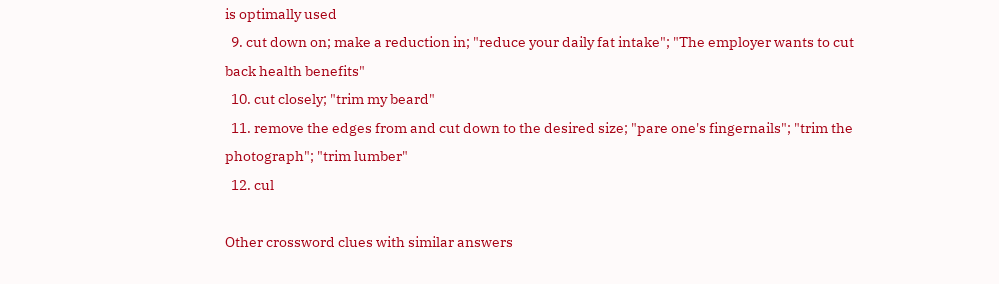is optimally used
  9. cut down on; make a reduction in; "reduce your daily fat intake"; "The employer wants to cut back health benefits"
  10. cut closely; "trim my beard"
  11. remove the edges from and cut down to the desired size; "pare one's fingernails"; "trim the photograph"; "trim lumber"
  12. cul

Other crossword clues with similar answers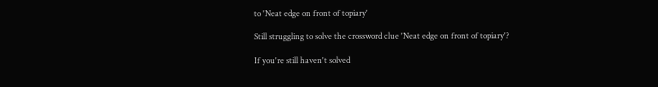to 'Neat edge on front of topiary'

Still struggling to solve the crossword clue 'Neat edge on front of topiary'?

If you're still haven't solved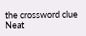the crossword clue Neat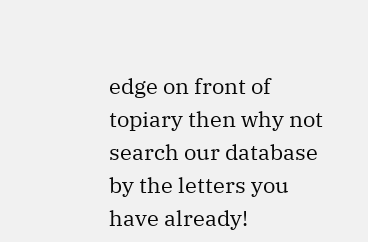edge on front of topiary then why not search our database by the letters you have already!